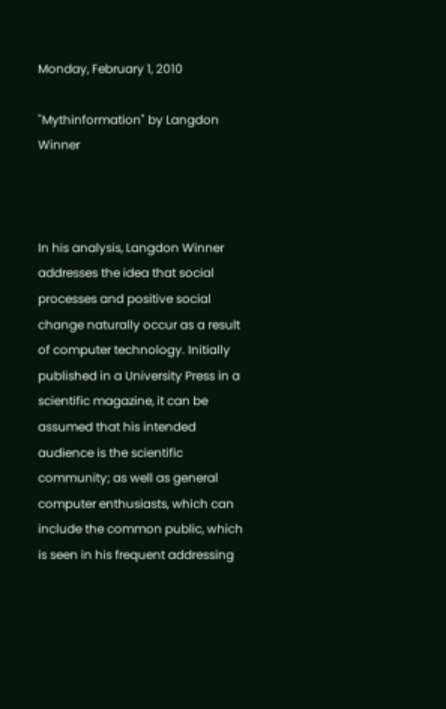Monday, February 1, 2010

"Mythinformation" by Langdon Winner



In his analysis, Langdon Winner addresses the idea that social processes and positive social change naturally occur as a result of computer technology. Initially published in a University Press in a scientific magazine, it can be assumed that his intended audience is the scientific community; as well as general computer enthusiasts, which can include the common public, which is seen in his frequent addressing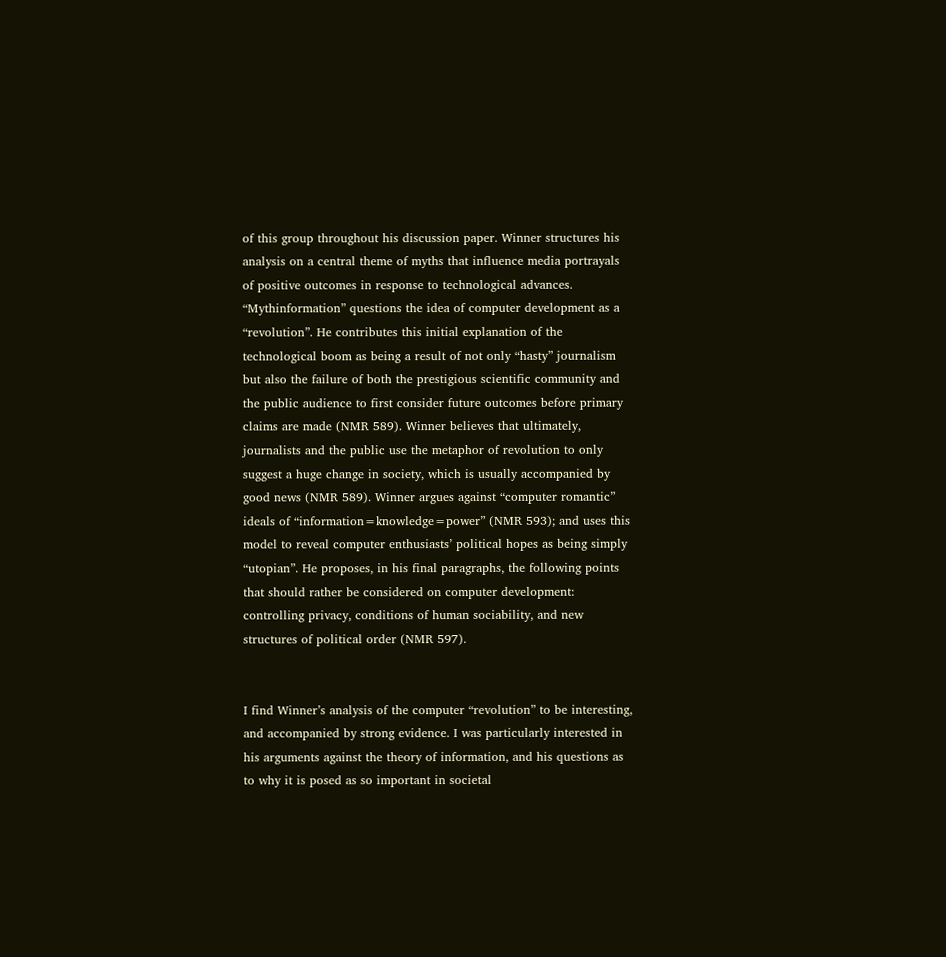of this group throughout his discussion paper. Winner structures his analysis on a central theme of myths that influence media portrayals of positive outcomes in response to technological advances. “Mythinformation” questions the idea of computer development as a “revolution”. He contributes this initial explanation of the technological boom as being a result of not only “hasty” journalism but also the failure of both the prestigious scientific community and the public audience to first consider future outcomes before primary claims are made (NMR 589). Winner believes that ultimately, journalists and the public use the metaphor of revolution to only suggest a huge change in society, which is usually accompanied by good news (NMR 589). Winner argues against “computer romantic” ideals of “information=knowledge=power” (NMR 593); and uses this model to reveal computer enthusiasts’ political hopes as being simply “utopian”. He proposes, in his final paragraphs, the following points that should rather be considered on computer development: controlling privacy, conditions of human sociability, and new structures of political order (NMR 597).


I find Winner’s analysis of the computer “revolution” to be interesting, and accompanied by strong evidence. I was particularly interested in his arguments against the theory of information, and his questions as to why it is posed as so important in societal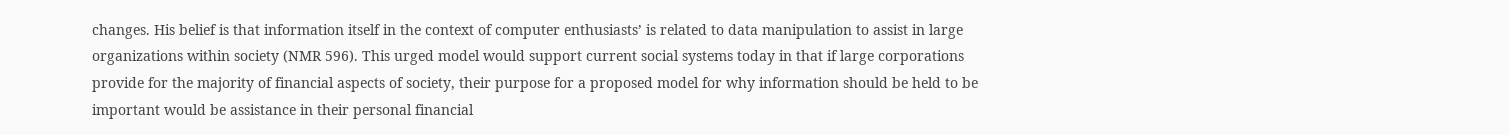changes. His belief is that information itself in the context of computer enthusiasts’ is related to data manipulation to assist in large organizations within society (NMR 596). This urged model would support current social systems today in that if large corporations provide for the majority of financial aspects of society, their purpose for a proposed model for why information should be held to be important would be assistance in their personal financial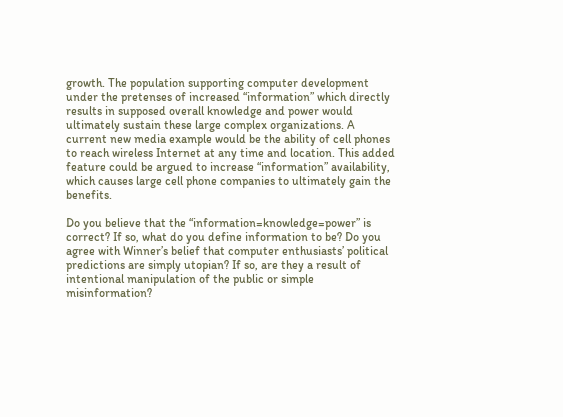growth. The population supporting computer development under the pretenses of increased “information” which directly results in supposed overall knowledge and power would ultimately sustain these large complex organizations. A current new media example would be the ability of cell phones to reach wireless Internet at any time and location. This added feature could be argued to increase “information” availability, which causes large cell phone companies to ultimately gain the benefits.

Do you believe that the “information=knowledge=power” is correct? If so, what do you define information to be? Do you agree with Winner’s belief that computer enthusiasts’ political predictions are simply utopian? If so, are they a result of intentional manipulation of the public or simple misinformation?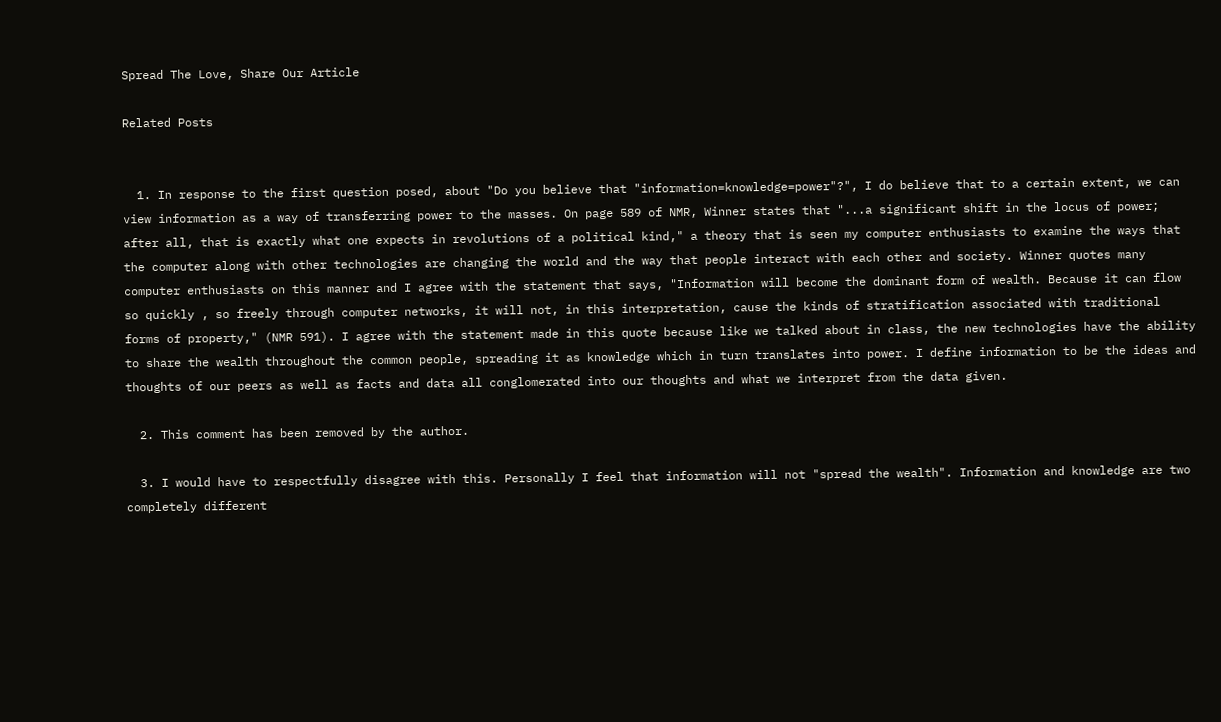Spread The Love, Share Our Article

Related Posts


  1. In response to the first question posed, about "Do you believe that "information=knowledge=power"?", I do believe that to a certain extent, we can view information as a way of transferring power to the masses. On page 589 of NMR, Winner states that "...a significant shift in the locus of power; after all, that is exactly what one expects in revolutions of a political kind," a theory that is seen my computer enthusiasts to examine the ways that the computer along with other technologies are changing the world and the way that people interact with each other and society. Winner quotes many computer enthusiasts on this manner and I agree with the statement that says, "Information will become the dominant form of wealth. Because it can flow so quickly , so freely through computer networks, it will not, in this interpretation, cause the kinds of stratification associated with traditional forms of property," (NMR 591). I agree with the statement made in this quote because like we talked about in class, the new technologies have the ability to share the wealth throughout the common people, spreading it as knowledge which in turn translates into power. I define information to be the ideas and thoughts of our peers as well as facts and data all conglomerated into our thoughts and what we interpret from the data given.

  2. This comment has been removed by the author.

  3. I would have to respectfully disagree with this. Personally I feel that information will not "spread the wealth". Information and knowledge are two completely different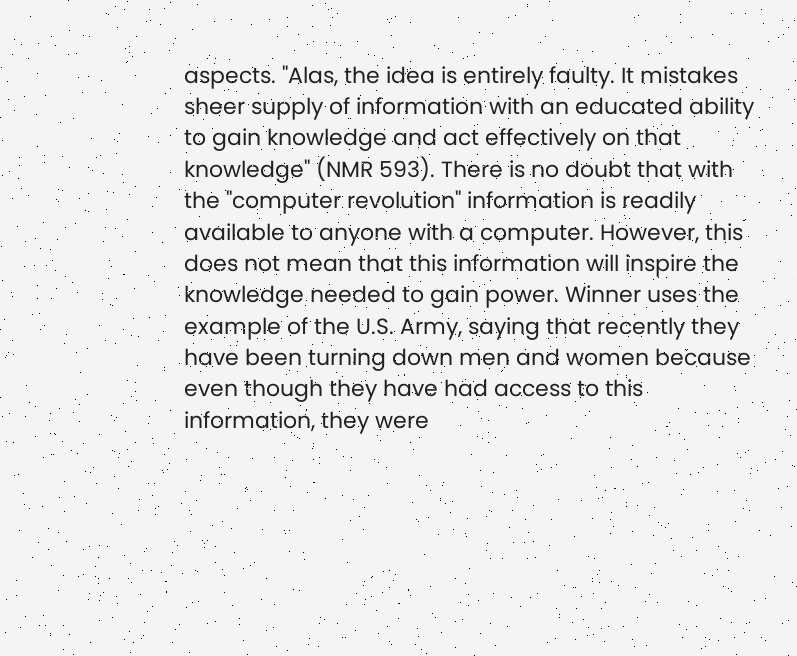aspects. "Alas, the idea is entirely faulty. It mistakes sheer supply of information with an educated ability to gain knowledge and act effectively on that knowledge" (NMR 593). There is no doubt that with the "computer revolution" information is readily available to anyone with a computer. However, this does not mean that this information will inspire the knowledge needed to gain power. Winner uses the example of the U.S. Army, saying that recently they have been turning down men and women because even though they have had access to this information, they were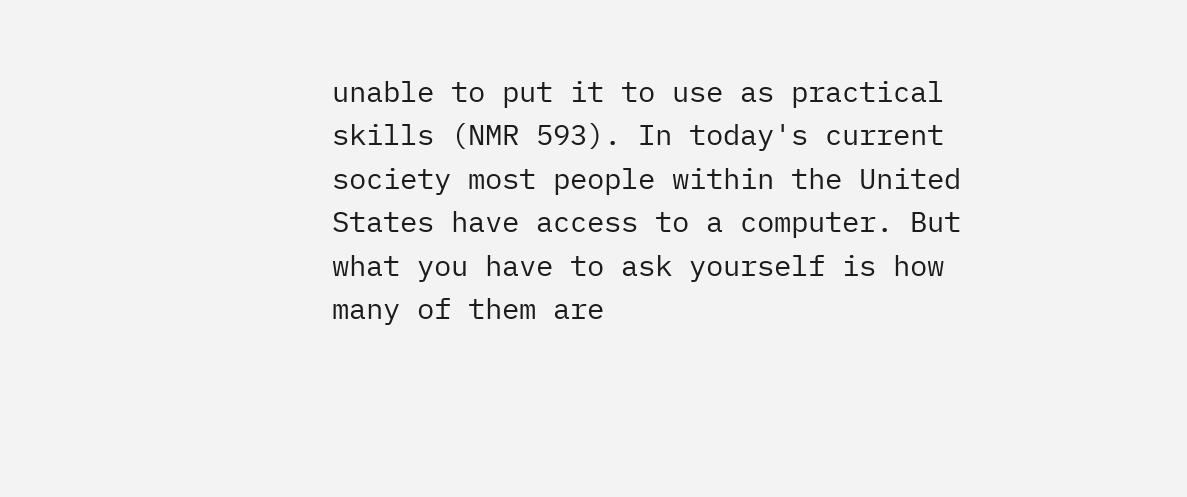unable to put it to use as practical skills (NMR 593). In today's current society most people within the United States have access to a computer. But what you have to ask yourself is how many of them are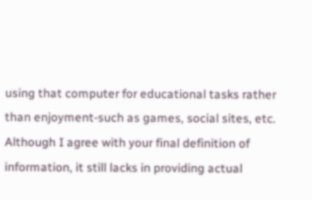using that computer for educational tasks rather than enjoyment-such as games, social sites, etc. Although I agree with your final definition of information, it still lacks in providing actual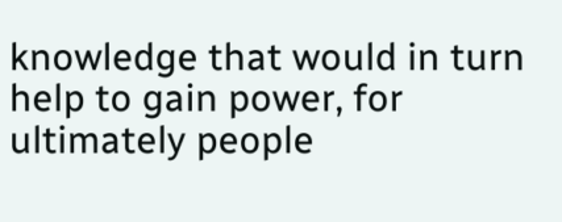knowledge that would in turn help to gain power, for ultimately people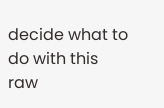decide what to do with this raw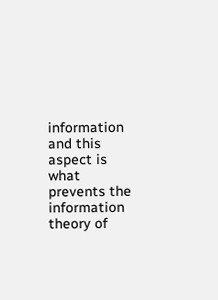information and this aspect is what prevents the information theory of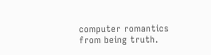computer romantics from being truth.